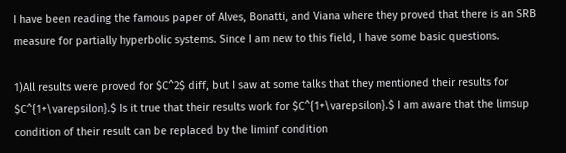I have been reading the famous paper of Alves, Bonatti, and Viana where they proved that there is an SRB measure for partially hyperbolic systems. Since I am new to this field, I have some basic questions.

1)All results were proved for $C^2$ diff, but I saw at some talks that they mentioned their results for $C^{1+\varepsilon}.$ Is it true that their results work for $C^{1+\varepsilon}.$ I am aware that the limsup condition of their result can be replaced by the liminf condition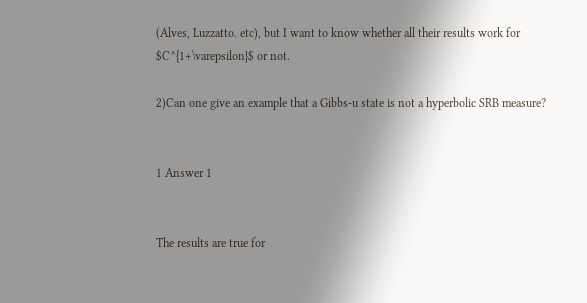(Alves, Luzzatto. etc), but I want to know whether all their results work for $C^{1+\varepsilon}$ or not.

2)Can one give an example that a Gibbs-u state is not a hyperbolic SRB measure?


1 Answer 1


The results are true for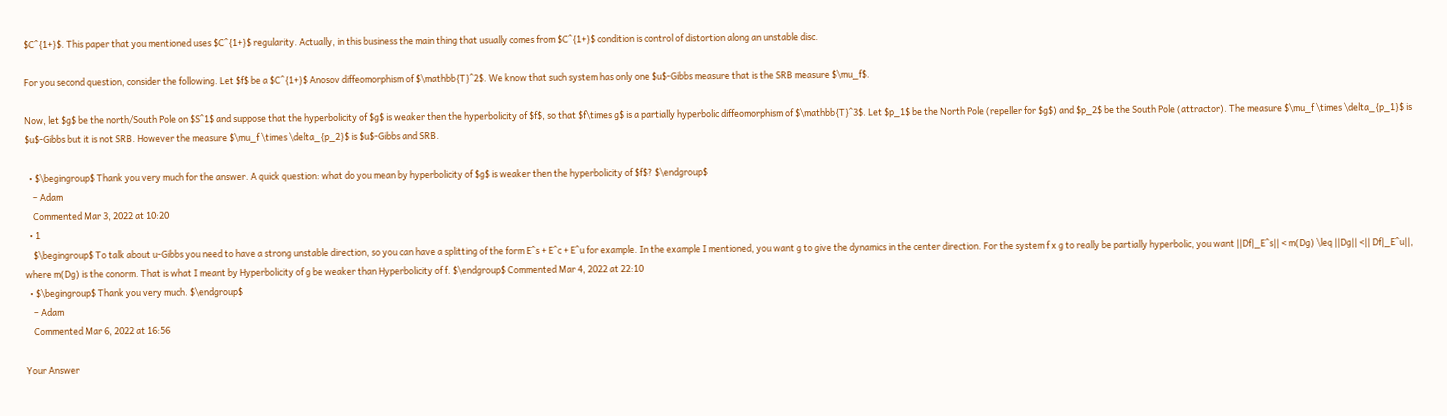$C^{1+}$. This paper that you mentioned uses $C^{1+}$ regularity. Actually, in this business the main thing that usually comes from $C^{1+}$ condition is control of distortion along an unstable disc.

For you second question, consider the following. Let $f$ be a $C^{1+}$ Anosov diffeomorphism of $\mathbb{T}^2$. We know that such system has only one $u$-Gibbs measure that is the SRB measure $\mu_f$.

Now, let $g$ be the north/South Pole on $S^1$ and suppose that the hyperbolicity of $g$ is weaker then the hyperbolicity of $f$, so that $f\times g$ is a partially hyperbolic diffeomorphism of $\mathbb{T}^3$. Let $p_1$ be the North Pole (repeller for $g$) and $p_2$ be the South Pole (attractor). The measure $\mu_f \times \delta_{p_1}$ is $u$-Gibbs but it is not SRB. However the measure $\mu_f \times \delta_{p_2}$ is $u$-Gibbs and SRB.

  • $\begingroup$ Thank you very much for the answer. A quick question: what do you mean by hyperbolicity of $g$ is weaker then the hyperbolicity of $f$? $\endgroup$
    – Adam
    Commented Mar 3, 2022 at 10:20
  • 1
    $\begingroup$ To talk about u-Gibbs you need to have a strong unstable direction, so you can have a splitting of the form E^s + E^c + E^u for example. In the example I mentioned, you want g to give the dynamics in the center direction. For the system f x g to really be partially hyperbolic, you want ||Df|_E^s|| < m(Dg) \leq ||Dg|| <|| Df|_E^u||, where m(Dg) is the conorm. That is what I meant by Hyperbolicity of g be weaker than Hyperbolicity of f. $\endgroup$ Commented Mar 4, 2022 at 22:10
  • $\begingroup$ Thank you very much. $\endgroup$
    – Adam
    Commented Mar 6, 2022 at 16:56

Your Answer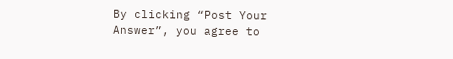By clicking “Post Your Answer”, you agree to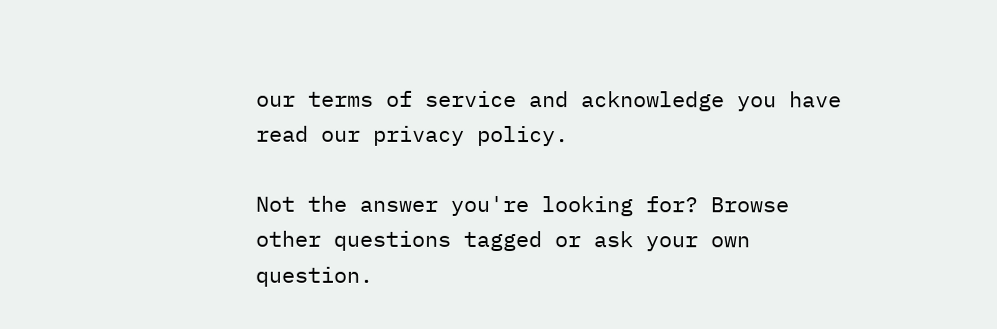our terms of service and acknowledge you have read our privacy policy.

Not the answer you're looking for? Browse other questions tagged or ask your own question.